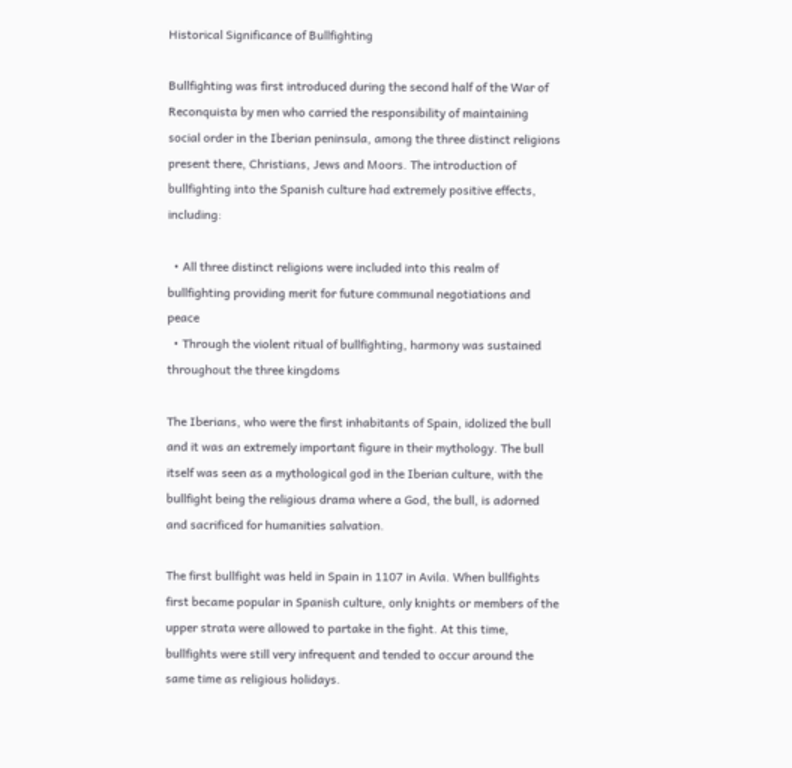Historical Significance of Bullfighting

Bullfighting was first introduced during the second half of the War of Reconquista by men who carried the responsibility of maintaining social order in the Iberian peninsula, among the three distinct religions present there, Christians, Jews and Moors. The introduction of bullfighting into the Spanish culture had extremely positive effects, including:

  • All three distinct religions were included into this realm of bullfighting providing merit for future communal negotiations and peace
  • Through the violent ritual of bullfighting, harmony was sustained throughout the three kingdoms

The Iberians, who were the first inhabitants of Spain, idolized the bull and it was an extremely important figure in their mythology. The bull itself was seen as a mythological god in the Iberian culture, with the bullfight being the religious drama where a God, the bull, is adorned and sacrificed for humanities salvation.

The first bullfight was held in Spain in 1107 in Avila. When bullfights first became popular in Spanish culture, only knights or members of the upper strata were allowed to partake in the fight. At this time, bullfights were still very infrequent and tended to occur around the same time as religious holidays.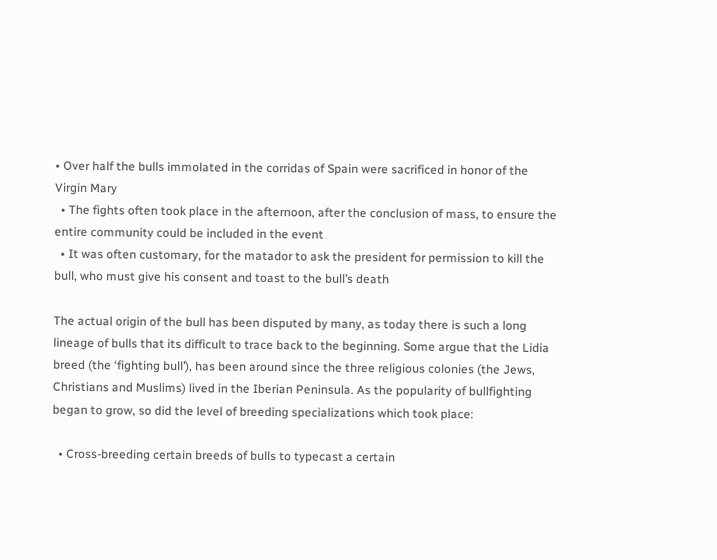• Over half the bulls immolated in the corridas of Spain were sacrificed in honor of the Virgin Mary
  • The fights often took place in the afternoon, after the conclusion of mass, to ensure the entire community could be included in the event
  • It was often customary, for the matador to ask the president for permission to kill the bull, who must give his consent and toast to the bull’s death

The actual origin of the bull has been disputed by many, as today there is such a long lineage of bulls that its difficult to trace back to the beginning. Some argue that the Lidia breed (the ‘fighting bull’), has been around since the three religious colonies (the Jews, Christians and Muslims) lived in the Iberian Peninsula. As the popularity of bullfighting began to grow, so did the level of breeding specializations which took place:

  • Cross-breeding certain breeds of bulls to typecast a certain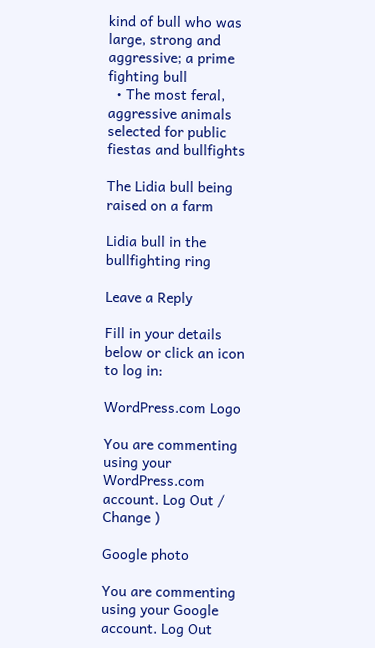kind of bull who was large, strong and aggressive; a prime fighting bull
  • The most feral, aggressive animals selected for public fiestas and bullfights

The Lidia bull being raised on a farm

Lidia bull in the bullfighting ring

Leave a Reply

Fill in your details below or click an icon to log in:

WordPress.com Logo

You are commenting using your WordPress.com account. Log Out /  Change )

Google photo

You are commenting using your Google account. Log Out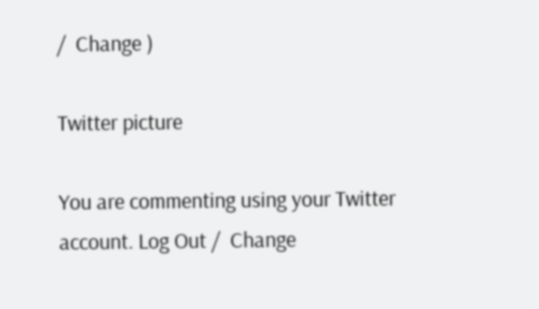/  Change )

Twitter picture

You are commenting using your Twitter account. Log Out /  Change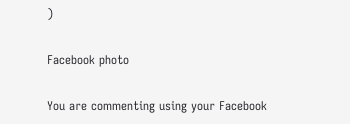)

Facebook photo

You are commenting using your Facebook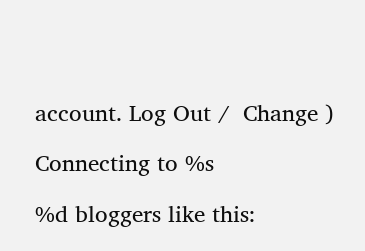account. Log Out /  Change )

Connecting to %s

%d bloggers like this: